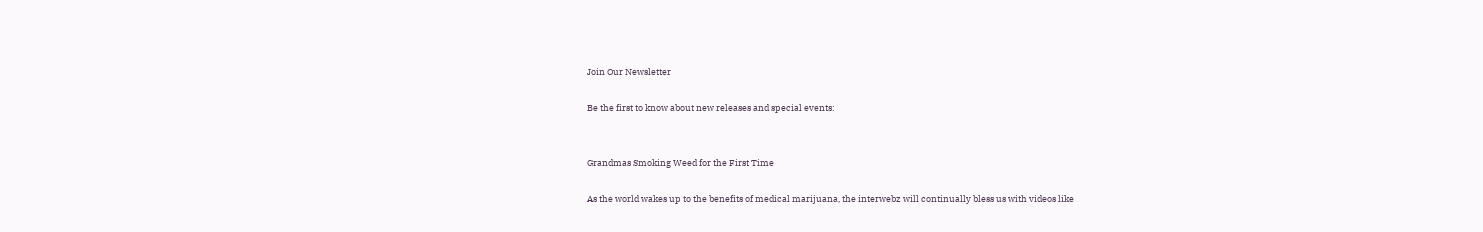Join Our Newsletter

Be the first to know about new releases and special events:


Grandmas Smoking Weed for the First Time

As the world wakes up to the benefits of medical marijuana, the interwebz will continually bless us with videos like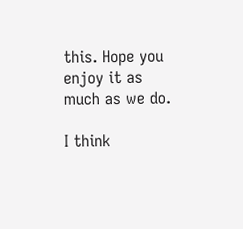this. Hope you enjoy it as much as we do.

I think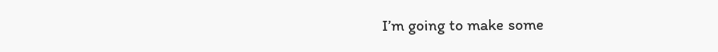I’m going to make some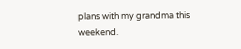plans with my grandma this weekend.